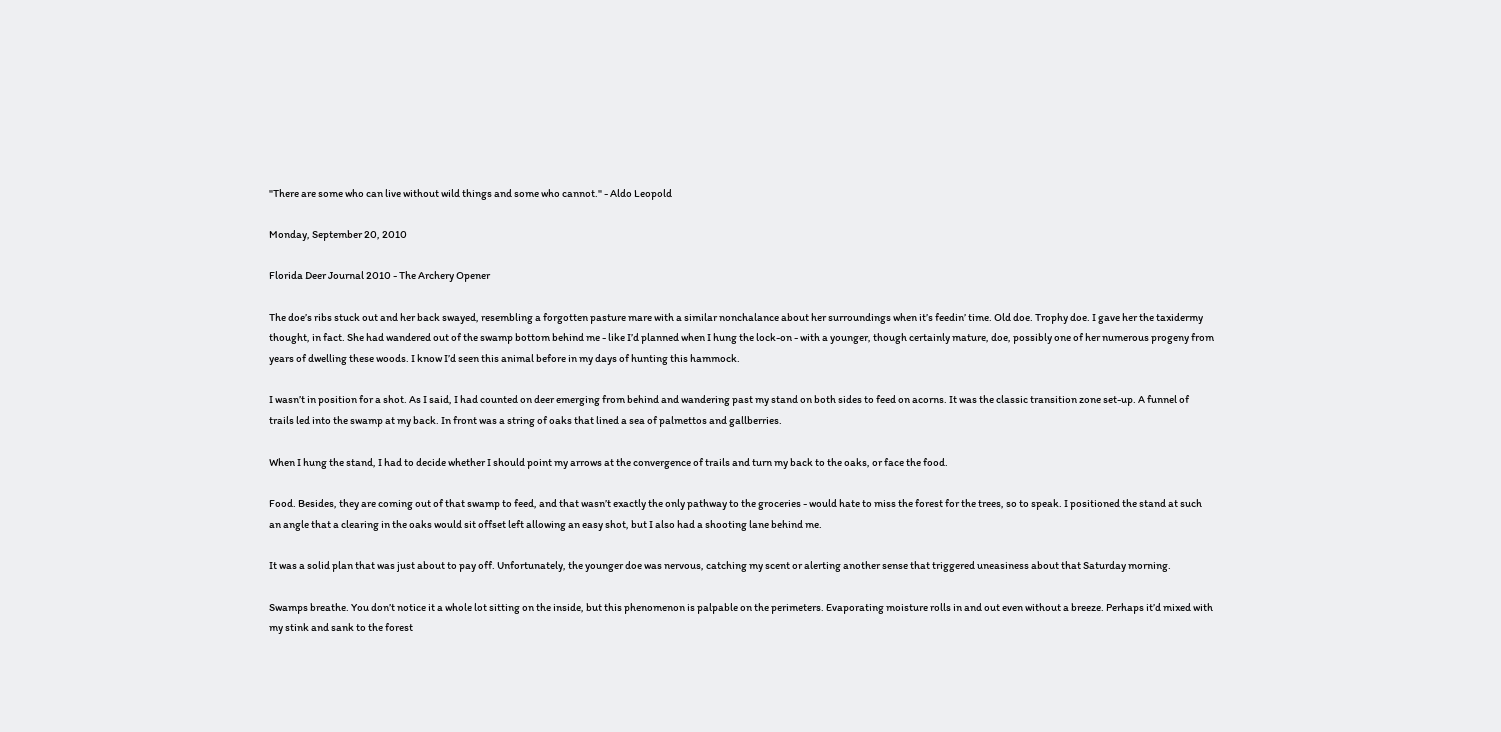"There are some who can live without wild things and some who cannot." - Aldo Leopold

Monday, September 20, 2010

Florida Deer Journal 2010 - The Archery Opener

The doe’s ribs stuck out and her back swayed, resembling a forgotten pasture mare with a similar nonchalance about her surroundings when it’s feedin’ time. Old doe. Trophy doe. I gave her the taxidermy thought, in fact. She had wandered out of the swamp bottom behind me - like I’d planned when I hung the lock-on - with a younger, though certainly mature, doe, possibly one of her numerous progeny from years of dwelling these woods. I know I’d seen this animal before in my days of hunting this hammock.

I wasn’t in position for a shot. As I said, I had counted on deer emerging from behind and wandering past my stand on both sides to feed on acorns. It was the classic transition zone set-up. A funnel of trails led into the swamp at my back. In front was a string of oaks that lined a sea of palmettos and gallberries.

When I hung the stand, I had to decide whether I should point my arrows at the convergence of trails and turn my back to the oaks, or face the food.

Food. Besides, they are coming out of that swamp to feed, and that wasn’t exactly the only pathway to the groceries - would hate to miss the forest for the trees, so to speak. I positioned the stand at such an angle that a clearing in the oaks would sit offset left allowing an easy shot, but I also had a shooting lane behind me.

It was a solid plan that was just about to pay off. Unfortunately, the younger doe was nervous, catching my scent or alerting another sense that triggered uneasiness about that Saturday morning.

Swamps breathe. You don’t notice it a whole lot sitting on the inside, but this phenomenon is palpable on the perimeters. Evaporating moisture rolls in and out even without a breeze. Perhaps it’d mixed with my stink and sank to the forest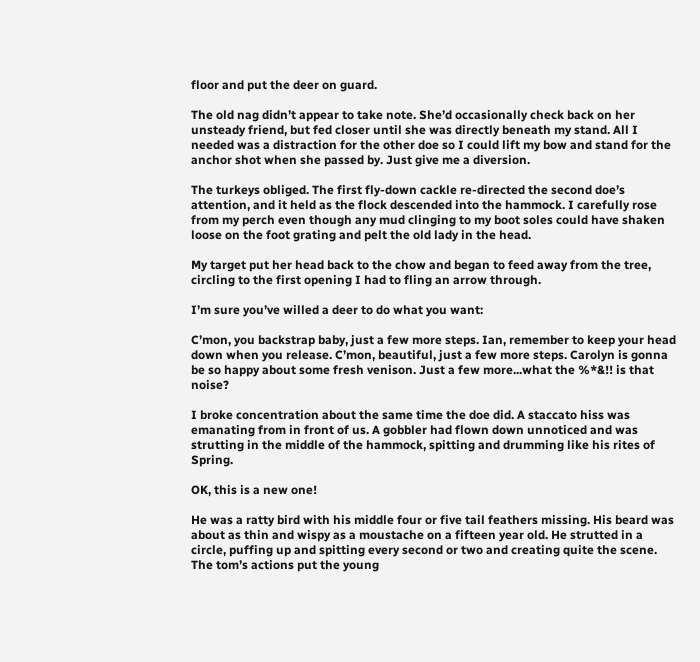floor and put the deer on guard.

The old nag didn’t appear to take note. She’d occasionally check back on her unsteady friend, but fed closer until she was directly beneath my stand. All I needed was a distraction for the other doe so I could lift my bow and stand for the anchor shot when she passed by. Just give me a diversion.

The turkeys obliged. The first fly-down cackle re-directed the second doe’s attention, and it held as the flock descended into the hammock. I carefully rose from my perch even though any mud clinging to my boot soles could have shaken loose on the foot grating and pelt the old lady in the head.

My target put her head back to the chow and began to feed away from the tree, circling to the first opening I had to fling an arrow through.

I’m sure you’ve willed a deer to do what you want:

C’mon, you backstrap baby, just a few more steps. Ian, remember to keep your head down when you release. C’mon, beautiful, just a few more steps. Carolyn is gonna be so happy about some fresh venison. Just a few more...what the %*&!! is that noise?

I broke concentration about the same time the doe did. A staccato hiss was emanating from in front of us. A gobbler had flown down unnoticed and was strutting in the middle of the hammock, spitting and drumming like his rites of Spring.

OK, this is a new one!

He was a ratty bird with his middle four or five tail feathers missing. His beard was about as thin and wispy as a moustache on a fifteen year old. He strutted in a circle, puffing up and spitting every second or two and creating quite the scene. The tom’s actions put the young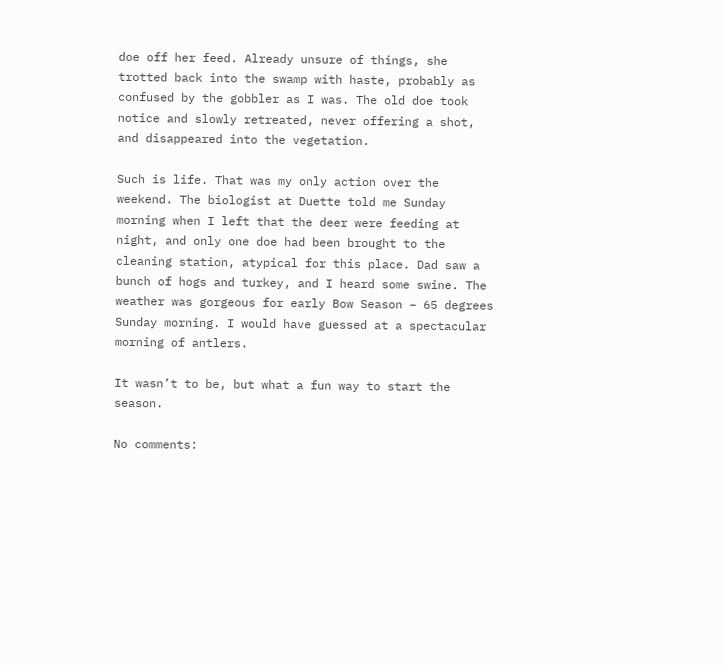doe off her feed. Already unsure of things, she trotted back into the swamp with haste, probably as confused by the gobbler as I was. The old doe took notice and slowly retreated, never offering a shot, and disappeared into the vegetation.

Such is life. That was my only action over the weekend. The biologist at Duette told me Sunday morning when I left that the deer were feeding at night, and only one doe had been brought to the cleaning station, atypical for this place. Dad saw a bunch of hogs and turkey, and I heard some swine. The weather was gorgeous for early Bow Season – 65 degrees Sunday morning. I would have guessed at a spectacular morning of antlers.

It wasn’t to be, but what a fun way to start the season.

No comments: